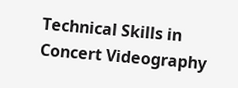Technical Skills in Concert Videography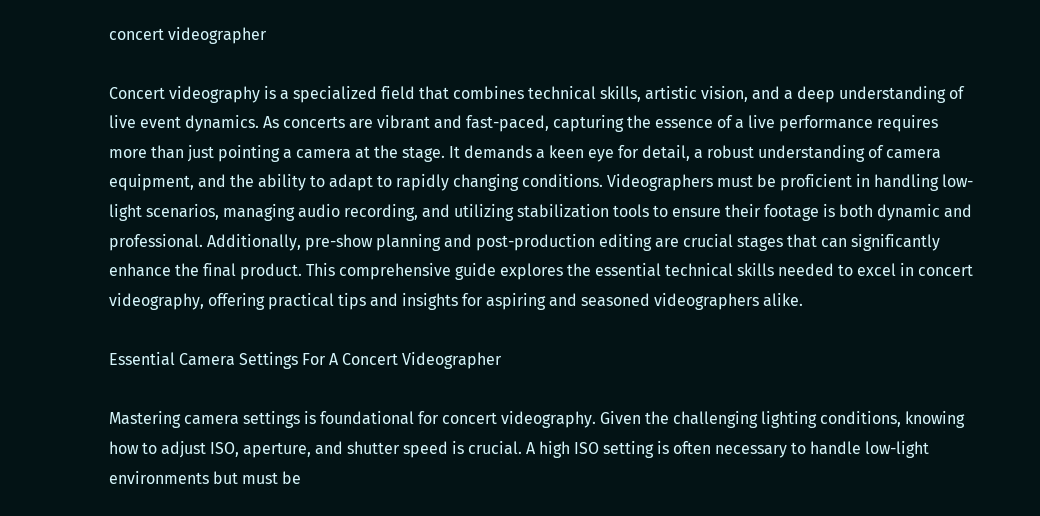concert videographer

Concert videography is a specialized field that combines technical skills, artistic vision, and a deep understanding of live event dynamics. As concerts are vibrant and fast-paced, capturing the essence of a live performance requires more than just pointing a camera at the stage. It demands a keen eye for detail, a robust understanding of camera equipment, and the ability to adapt to rapidly changing conditions. Videographers must be proficient in handling low-light scenarios, managing audio recording, and utilizing stabilization tools to ensure their footage is both dynamic and professional. Additionally, pre-show planning and post-production editing are crucial stages that can significantly enhance the final product. This comprehensive guide explores the essential technical skills needed to excel in concert videography, offering practical tips and insights for aspiring and seasoned videographers alike.

Essential Camera Settings For A Concert Videographer

Mastering camera settings is foundational for concert videography. Given the challenging lighting conditions, knowing how to adjust ISO, aperture, and shutter speed is crucial. A high ISO setting is often necessary to handle low-light environments but must be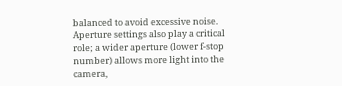balanced to avoid excessive noise. Aperture settings also play a critical role; a wider aperture (lower f-stop number) allows more light into the camera,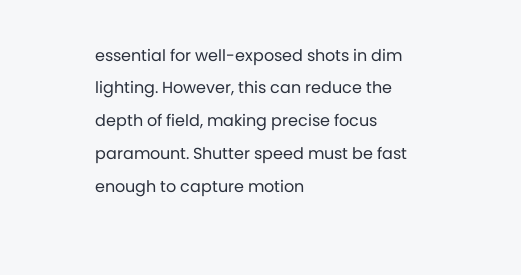essential for well-exposed shots in dim lighting. However, this can reduce the depth of field, making precise focus paramount. Shutter speed must be fast enough to capture motion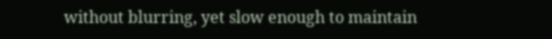without blurring, yet slow enough to maintain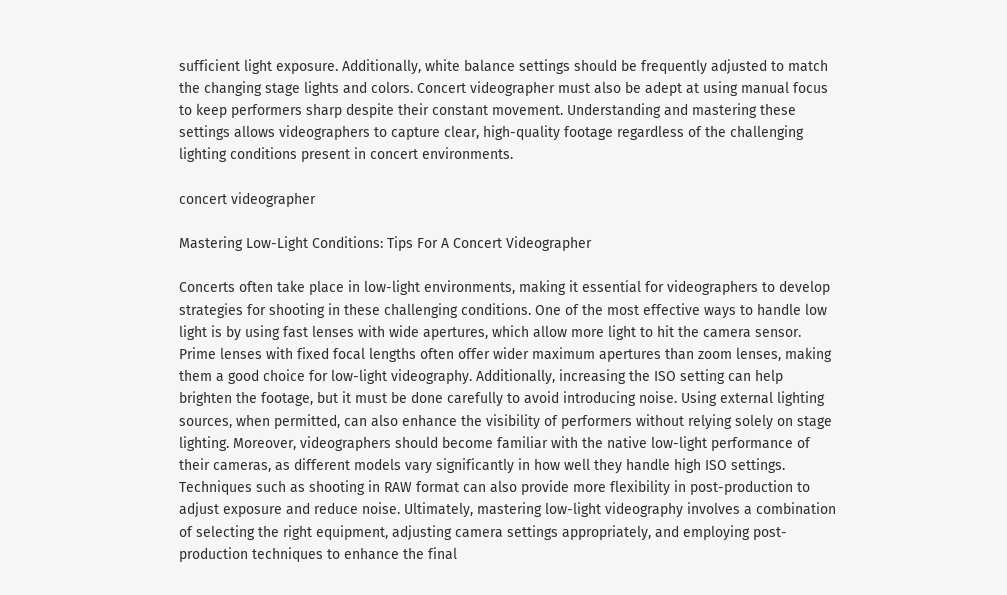sufficient light exposure. Additionally, white balance settings should be frequently adjusted to match the changing stage lights and colors. Concert videographer must also be adept at using manual focus to keep performers sharp despite their constant movement. Understanding and mastering these settings allows videographers to capture clear, high-quality footage regardless of the challenging lighting conditions present in concert environments.

concert videographer

Mastering Low-Light Conditions: Tips For A Concert Videographer

Concerts often take place in low-light environments, making it essential for videographers to develop strategies for shooting in these challenging conditions. One of the most effective ways to handle low light is by using fast lenses with wide apertures, which allow more light to hit the camera sensor. Prime lenses with fixed focal lengths often offer wider maximum apertures than zoom lenses, making them a good choice for low-light videography. Additionally, increasing the ISO setting can help brighten the footage, but it must be done carefully to avoid introducing noise. Using external lighting sources, when permitted, can also enhance the visibility of performers without relying solely on stage lighting. Moreover, videographers should become familiar with the native low-light performance of their cameras, as different models vary significantly in how well they handle high ISO settings. Techniques such as shooting in RAW format can also provide more flexibility in post-production to adjust exposure and reduce noise. Ultimately, mastering low-light videography involves a combination of selecting the right equipment, adjusting camera settings appropriately, and employing post-production techniques to enhance the final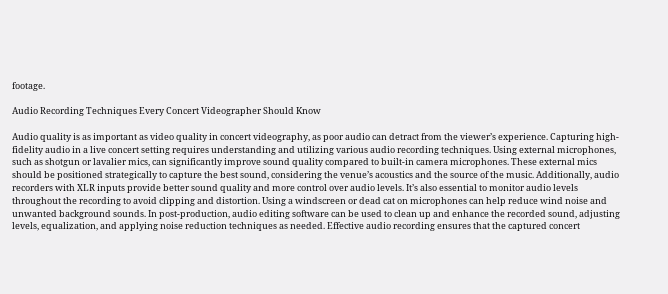footage.

Audio Recording Techniques Every Concert Videographer Should Know

Audio quality is as important as video quality in concert videography, as poor audio can detract from the viewer’s experience. Capturing high-fidelity audio in a live concert setting requires understanding and utilizing various audio recording techniques. Using external microphones, such as shotgun or lavalier mics, can significantly improve sound quality compared to built-in camera microphones. These external mics should be positioned strategically to capture the best sound, considering the venue’s acoustics and the source of the music. Additionally, audio recorders with XLR inputs provide better sound quality and more control over audio levels. It’s also essential to monitor audio levels throughout the recording to avoid clipping and distortion. Using a windscreen or dead cat on microphones can help reduce wind noise and unwanted background sounds. In post-production, audio editing software can be used to clean up and enhance the recorded sound, adjusting levels, equalization, and applying noise reduction techniques as needed. Effective audio recording ensures that the captured concert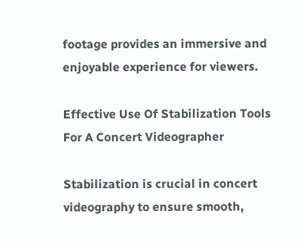footage provides an immersive and enjoyable experience for viewers.

Effective Use Of Stabilization Tools For A Concert Videographer

Stabilization is crucial in concert videography to ensure smooth,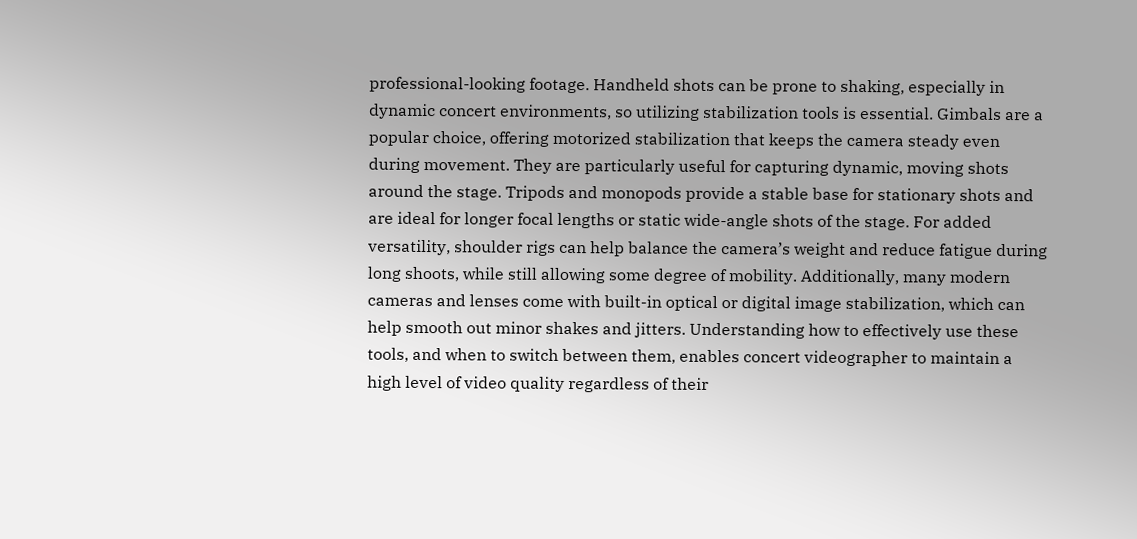professional-looking footage. Handheld shots can be prone to shaking, especially in dynamic concert environments, so utilizing stabilization tools is essential. Gimbals are a popular choice, offering motorized stabilization that keeps the camera steady even during movement. They are particularly useful for capturing dynamic, moving shots around the stage. Tripods and monopods provide a stable base for stationary shots and are ideal for longer focal lengths or static wide-angle shots of the stage. For added versatility, shoulder rigs can help balance the camera’s weight and reduce fatigue during long shoots, while still allowing some degree of mobility. Additionally, many modern cameras and lenses come with built-in optical or digital image stabilization, which can help smooth out minor shakes and jitters. Understanding how to effectively use these tools, and when to switch between them, enables concert videographer to maintain a high level of video quality regardless of their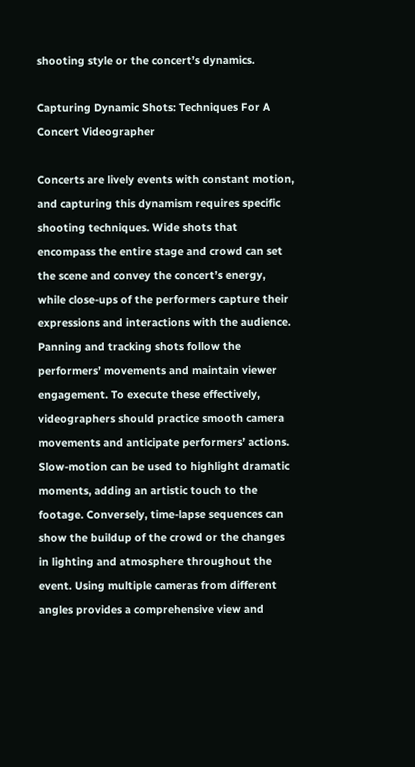shooting style or the concert’s dynamics.

Capturing Dynamic Shots: Techniques For A Concert Videographer

Concerts are lively events with constant motion, and capturing this dynamism requires specific shooting techniques. Wide shots that encompass the entire stage and crowd can set the scene and convey the concert’s energy, while close-ups of the performers capture their expressions and interactions with the audience. Panning and tracking shots follow the performers’ movements and maintain viewer engagement. To execute these effectively, videographers should practice smooth camera movements and anticipate performers’ actions. Slow-motion can be used to highlight dramatic moments, adding an artistic touch to the footage. Conversely, time-lapse sequences can show the buildup of the crowd or the changes in lighting and atmosphere throughout the event. Using multiple cameras from different angles provides a comprehensive view and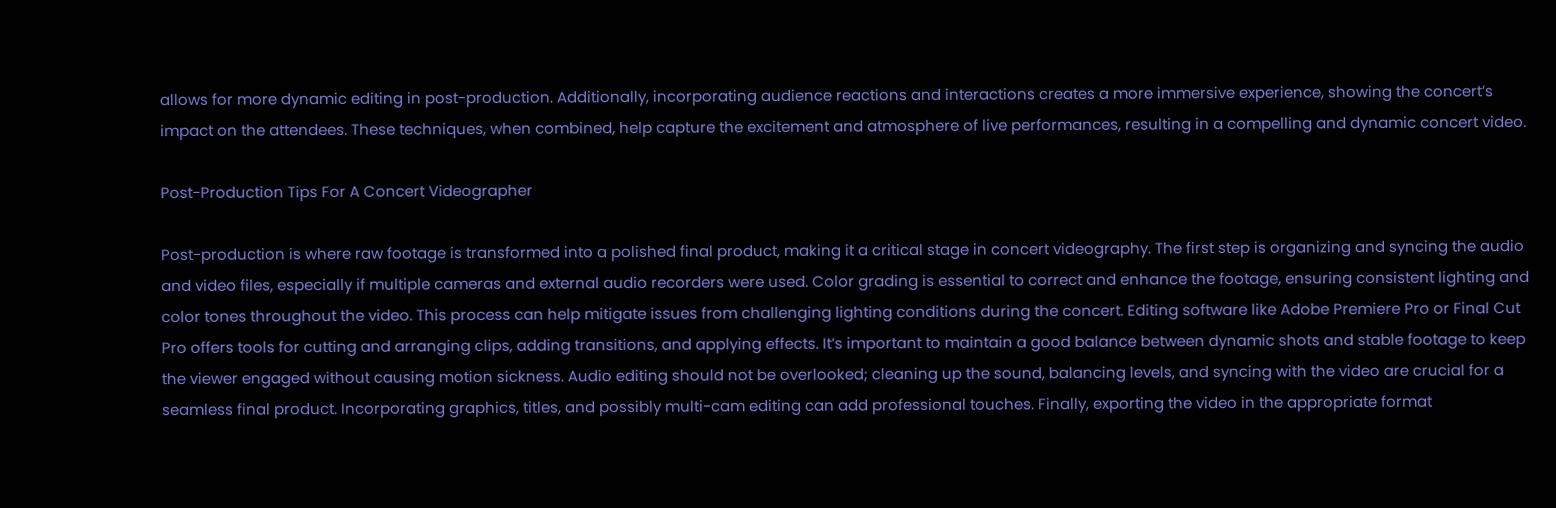allows for more dynamic editing in post-production. Additionally, incorporating audience reactions and interactions creates a more immersive experience, showing the concert’s impact on the attendees. These techniques, when combined, help capture the excitement and atmosphere of live performances, resulting in a compelling and dynamic concert video.

Post-Production Tips For A Concert Videographer

Post-production is where raw footage is transformed into a polished final product, making it a critical stage in concert videography. The first step is organizing and syncing the audio and video files, especially if multiple cameras and external audio recorders were used. Color grading is essential to correct and enhance the footage, ensuring consistent lighting and color tones throughout the video. This process can help mitigate issues from challenging lighting conditions during the concert. Editing software like Adobe Premiere Pro or Final Cut Pro offers tools for cutting and arranging clips, adding transitions, and applying effects. It’s important to maintain a good balance between dynamic shots and stable footage to keep the viewer engaged without causing motion sickness. Audio editing should not be overlooked; cleaning up the sound, balancing levels, and syncing with the video are crucial for a seamless final product. Incorporating graphics, titles, and possibly multi-cam editing can add professional touches. Finally, exporting the video in the appropriate format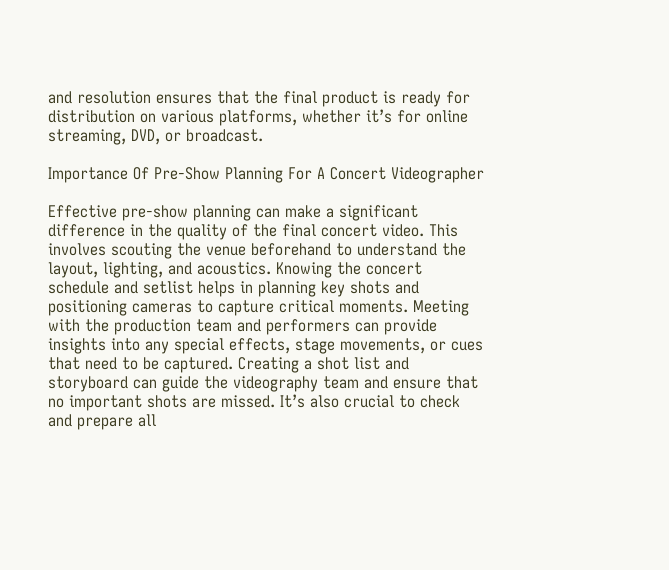and resolution ensures that the final product is ready for distribution on various platforms, whether it’s for online streaming, DVD, or broadcast.

Importance Of Pre-Show Planning For A Concert Videographer

Effective pre-show planning can make a significant difference in the quality of the final concert video. This involves scouting the venue beforehand to understand the layout, lighting, and acoustics. Knowing the concert schedule and setlist helps in planning key shots and positioning cameras to capture critical moments. Meeting with the production team and performers can provide insights into any special effects, stage movements, or cues that need to be captured. Creating a shot list and storyboard can guide the videography team and ensure that no important shots are missed. It’s also crucial to check and prepare all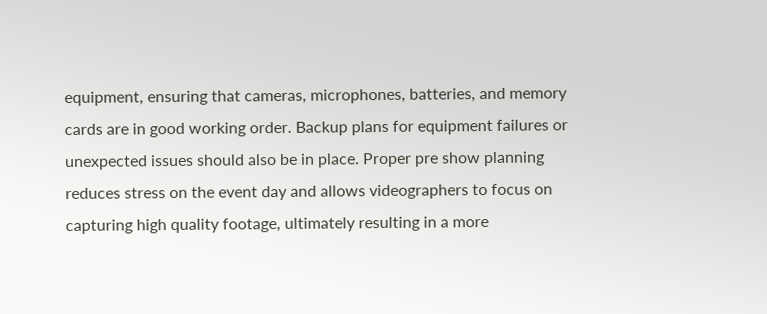equipment, ensuring that cameras, microphones, batteries, and memory cards are in good working order. Backup plans for equipment failures or unexpected issues should also be in place. Proper pre show planning reduces stress on the event day and allows videographers to focus on capturing high quality footage, ultimately resulting in a more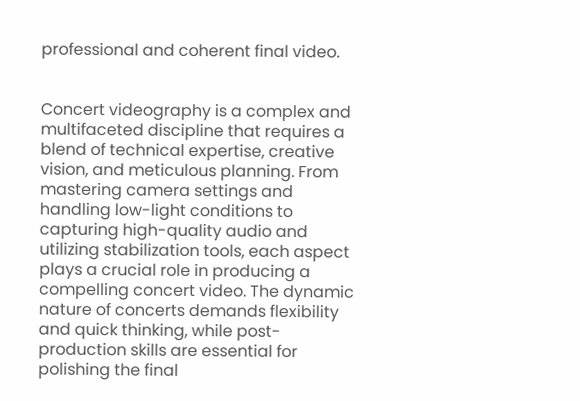professional and coherent final video.


Concert videography is a complex and multifaceted discipline that requires a blend of technical expertise, creative vision, and meticulous planning. From mastering camera settings and handling low-light conditions to capturing high-quality audio and utilizing stabilization tools, each aspect plays a crucial role in producing a compelling concert video. The dynamic nature of concerts demands flexibility and quick thinking, while post-production skills are essential for polishing the final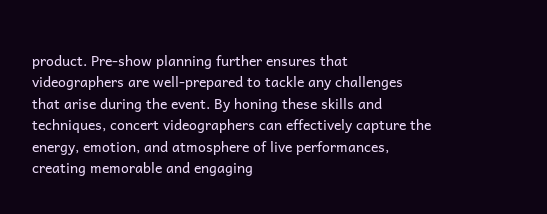product. Pre-show planning further ensures that videographers are well-prepared to tackle any challenges that arise during the event. By honing these skills and techniques, concert videographers can effectively capture the energy, emotion, and atmosphere of live performances, creating memorable and engaging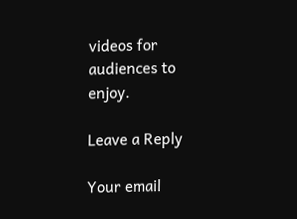videos for audiences to enjoy.

Leave a Reply

Your email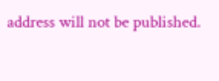address will not be published.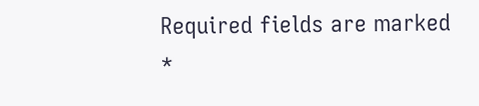Required fields are marked *